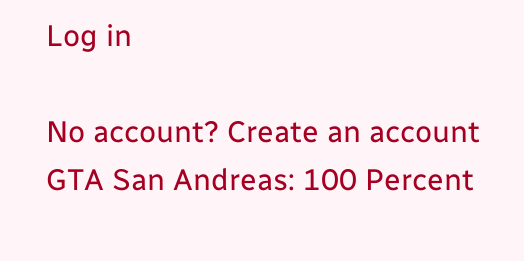Log in

No account? Create an account
GTA San Andreas: 100 Percent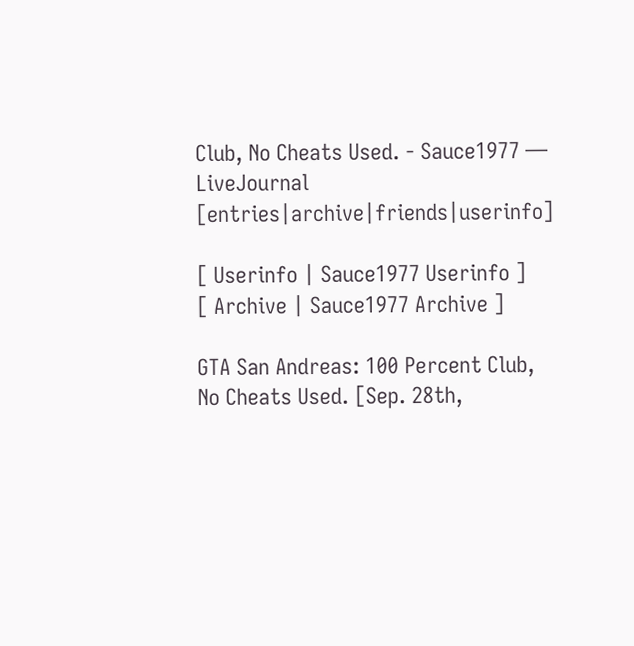Club, No Cheats Used. - Sauce1977 — LiveJournal [entries|archive|friends|userinfo]

[ Userinfo | Sauce1977 Userinfo ]
[ Archive | Sauce1977 Archive ]

GTA San Andreas: 100 Percent Club, No Cheats Used. [Sep. 28th,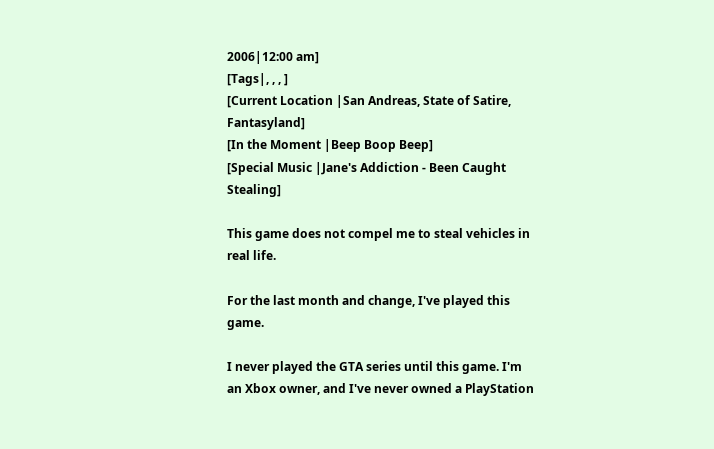2006|12:00 am]
[Tags|, , , ]
[Current Location |San Andreas, State of Satire, Fantasyland]
[In the Moment |Beep Boop Beep]
[Special Music |Jane's Addiction - Been Caught Stealing]

This game does not compel me to steal vehicles in real life.

For the last month and change, I've played this game.

I never played the GTA series until this game. I'm an Xbox owner, and I've never owned a PlayStation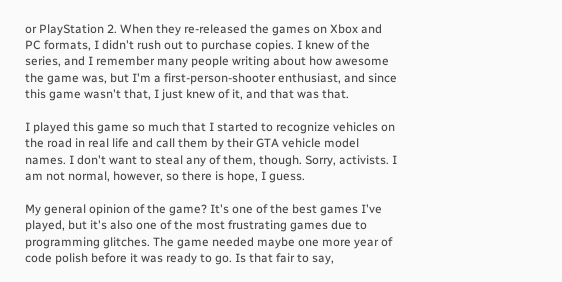or PlayStation 2. When they re-released the games on Xbox and PC formats, I didn't rush out to purchase copies. I knew of the series, and I remember many people writing about how awesome the game was, but I'm a first-person-shooter enthusiast, and since this game wasn't that, I just knew of it, and that was that.

I played this game so much that I started to recognize vehicles on the road in real life and call them by their GTA vehicle model names. I don't want to steal any of them, though. Sorry, activists. I am not normal, however, so there is hope, I guess.

My general opinion of the game? It's one of the best games I've played, but it's also one of the most frustrating games due to programming glitches. The game needed maybe one more year of code polish before it was ready to go. Is that fair to say,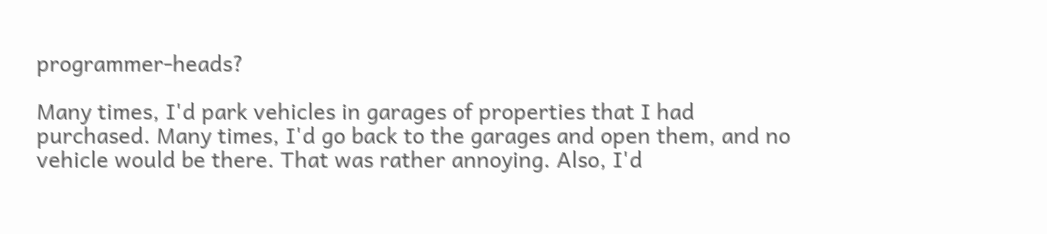programmer-heads?

Many times, I'd park vehicles in garages of properties that I had purchased. Many times, I'd go back to the garages and open them, and no vehicle would be there. That was rather annoying. Also, I'd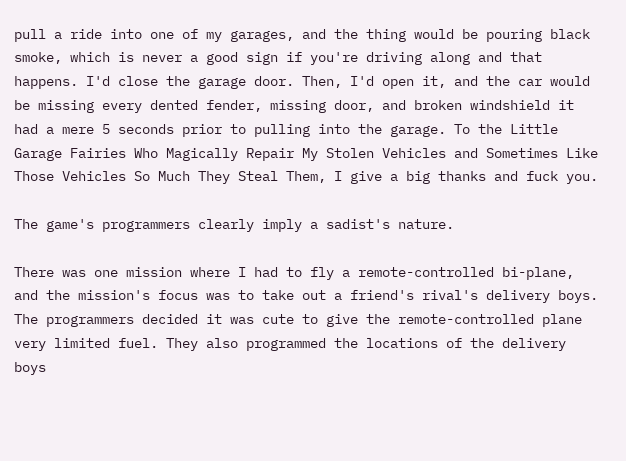pull a ride into one of my garages, and the thing would be pouring black smoke, which is never a good sign if you're driving along and that happens. I'd close the garage door. Then, I'd open it, and the car would be missing every dented fender, missing door, and broken windshield it had a mere 5 seconds prior to pulling into the garage. To the Little Garage Fairies Who Magically Repair My Stolen Vehicles and Sometimes Like Those Vehicles So Much They Steal Them, I give a big thanks and fuck you.

The game's programmers clearly imply a sadist's nature.

There was one mission where I had to fly a remote-controlled bi-plane, and the mission's focus was to take out a friend's rival's delivery boys. The programmers decided it was cute to give the remote-controlled plane very limited fuel. They also programmed the locations of the delivery boys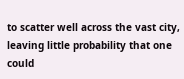to scatter well across the vast city, leaving little probability that one could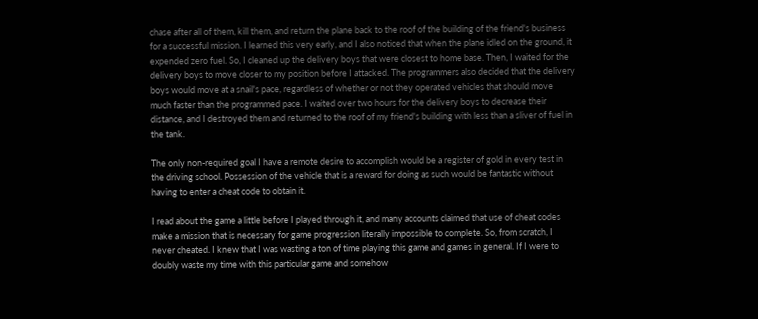chase after all of them, kill them, and return the plane back to the roof of the building of the friend's business for a successful mission. I learned this very early, and I also noticed that when the plane idled on the ground, it expended zero fuel. So, I cleaned up the delivery boys that were closest to home base. Then, I waited for the delivery boys to move closer to my position before I attacked. The programmers also decided that the delivery boys would move at a snail's pace, regardless of whether or not they operated vehicles that should move much faster than the programmed pace. I waited over two hours for the delivery boys to decrease their distance, and I destroyed them and returned to the roof of my friend's building with less than a sliver of fuel in the tank.

The only non-required goal I have a remote desire to accomplish would be a register of gold in every test in the driving school. Possession of the vehicle that is a reward for doing as such would be fantastic without having to enter a cheat code to obtain it.

I read about the game a little before I played through it, and many accounts claimed that use of cheat codes make a mission that is necessary for game progression literally impossible to complete. So, from scratch, I never cheated. I knew that I was wasting a ton of time playing this game and games in general. If I were to doubly waste my time with this particular game and somehow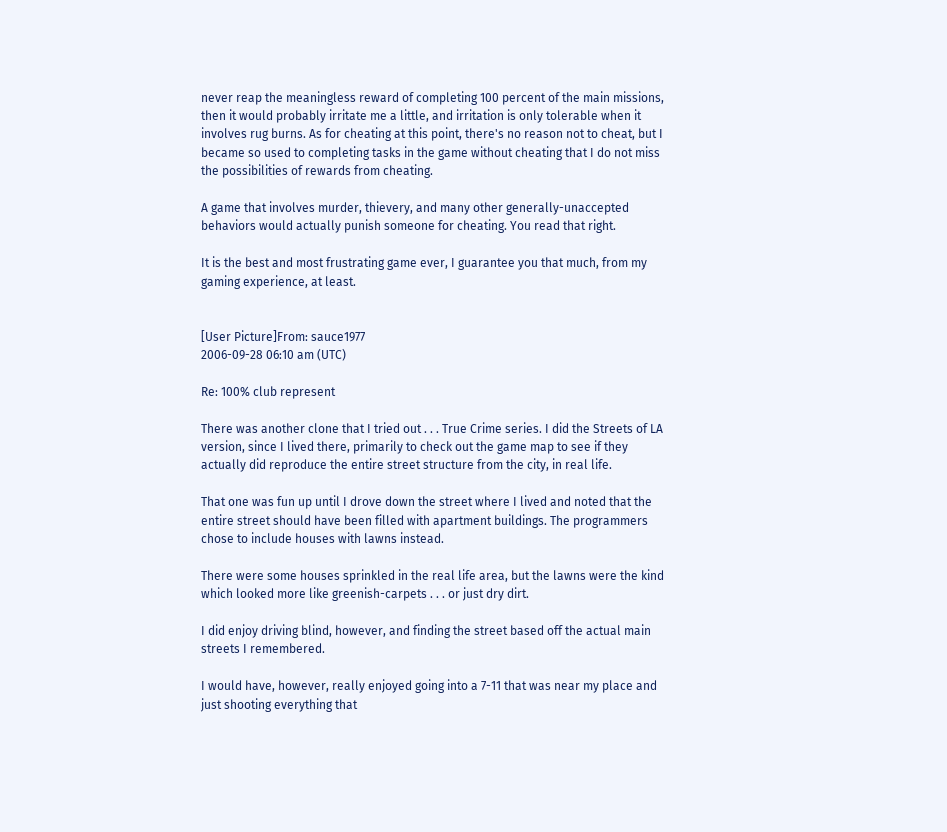never reap the meaningless reward of completing 100 percent of the main missions, then it would probably irritate me a little, and irritation is only tolerable when it involves rug burns. As for cheating at this point, there's no reason not to cheat, but I became so used to completing tasks in the game without cheating that I do not miss the possibilities of rewards from cheating.

A game that involves murder, thievery, and many other generally-unaccepted behaviors would actually punish someone for cheating. You read that right.

It is the best and most frustrating game ever, I guarantee you that much, from my gaming experience, at least.


[User Picture]From: sauce1977
2006-09-28 06:10 am (UTC)

Re: 100% club represent

There was another clone that I tried out . . . True Crime series. I did the Streets of LA version, since I lived there, primarily to check out the game map to see if they actually did reproduce the entire street structure from the city, in real life.

That one was fun up until I drove down the street where I lived and noted that the entire street should have been filled with apartment buildings. The programmers chose to include houses with lawns instead.

There were some houses sprinkled in the real life area, but the lawns were the kind which looked more like greenish-carpets . . . or just dry dirt.

I did enjoy driving blind, however, and finding the street based off the actual main streets I remembered.

I would have, however, really enjoyed going into a 7-11 that was near my place and just shooting everything that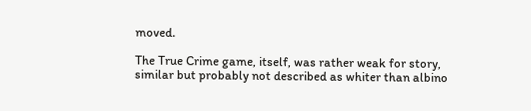moved.

The True Crime game, itself, was rather weak for story, similar but probably not described as whiter than albino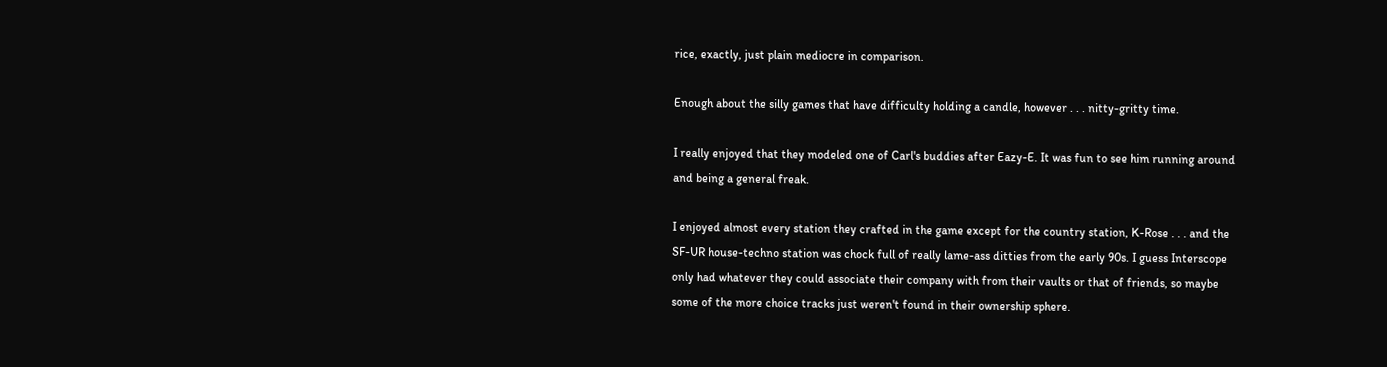rice, exactly, just plain mediocre in comparison.

Enough about the silly games that have difficulty holding a candle, however . . . nitty-gritty time.

I really enjoyed that they modeled one of Carl's buddies after Eazy-E. It was fun to see him running around and being a general freak.

I enjoyed almost every station they crafted in the game except for the country station, K-Rose . . . and the SF-UR house-techno station was chock full of really lame-ass ditties from the early 90s. I guess Interscope only had whatever they could associate their company with from their vaults or that of friends, so maybe some of the more choice tracks just weren't found in their ownership sphere.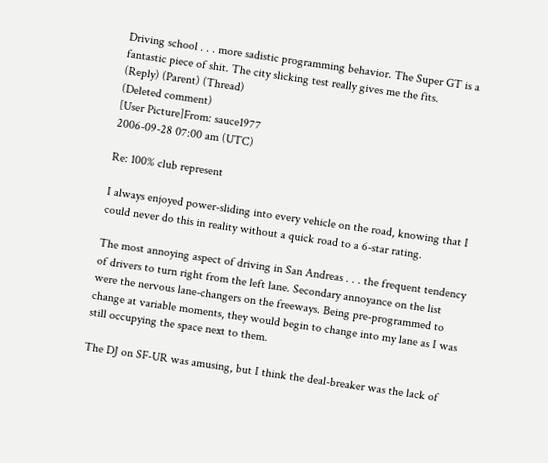Driving school . . . more sadistic programming behavior. The Super GT is a fantastic piece of shit. The city slicking test really gives me the fits.
(Reply) (Parent) (Thread)
(Deleted comment)
[User Picture]From: sauce1977
2006-09-28 07:00 am (UTC)

Re: 100% club represent

I always enjoyed power-sliding into every vehicle on the road, knowing that I could never do this in reality without a quick road to a 6-star rating.

The most annoying aspect of driving in San Andreas . . . the frequent tendency of drivers to turn right from the left lane. Secondary annoyance on the list were the nervous lane-changers on the freeways. Being pre-programmed to change at variable moments, they would begin to change into my lane as I was still occupying the space next to them.

The DJ on SF-UR was amusing, but I think the deal-breaker was the lack of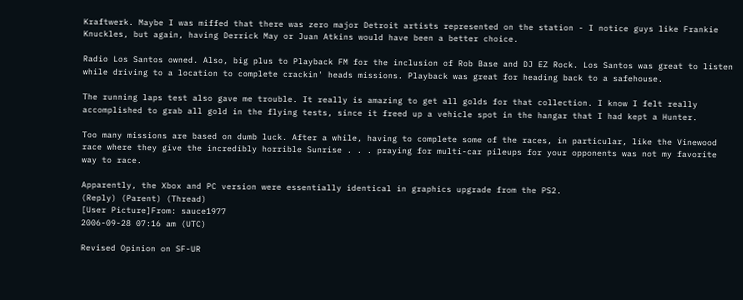Kraftwerk. Maybe I was miffed that there was zero major Detroit artists represented on the station - I notice guys like Frankie Knuckles, but again, having Derrick May or Juan Atkins would have been a better choice.

Radio Los Santos owned. Also, big plus to Playback FM for the inclusion of Rob Base and DJ EZ Rock. Los Santos was great to listen while driving to a location to complete crackin' heads missions. Playback was great for heading back to a safehouse.

The running laps test also gave me trouble. It really is amazing to get all golds for that collection. I know I felt really accomplished to grab all gold in the flying tests, since it freed up a vehicle spot in the hangar that I had kept a Hunter.

Too many missions are based on dumb luck. After a while, having to complete some of the races, in particular, like the Vinewood race where they give the incredibly horrible Sunrise . . . praying for multi-car pileups for your opponents was not my favorite way to race.

Apparently, the Xbox and PC version were essentially identical in graphics upgrade from the PS2.
(Reply) (Parent) (Thread)
[User Picture]From: sauce1977
2006-09-28 07:16 am (UTC)

Revised Opinion on SF-UR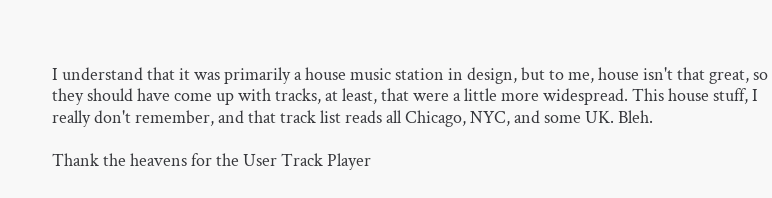I understand that it was primarily a house music station in design, but to me, house isn't that great, so they should have come up with tracks, at least, that were a little more widespread. This house stuff, I really don't remember, and that track list reads all Chicago, NYC, and some UK. Bleh.

Thank the heavens for the User Track Player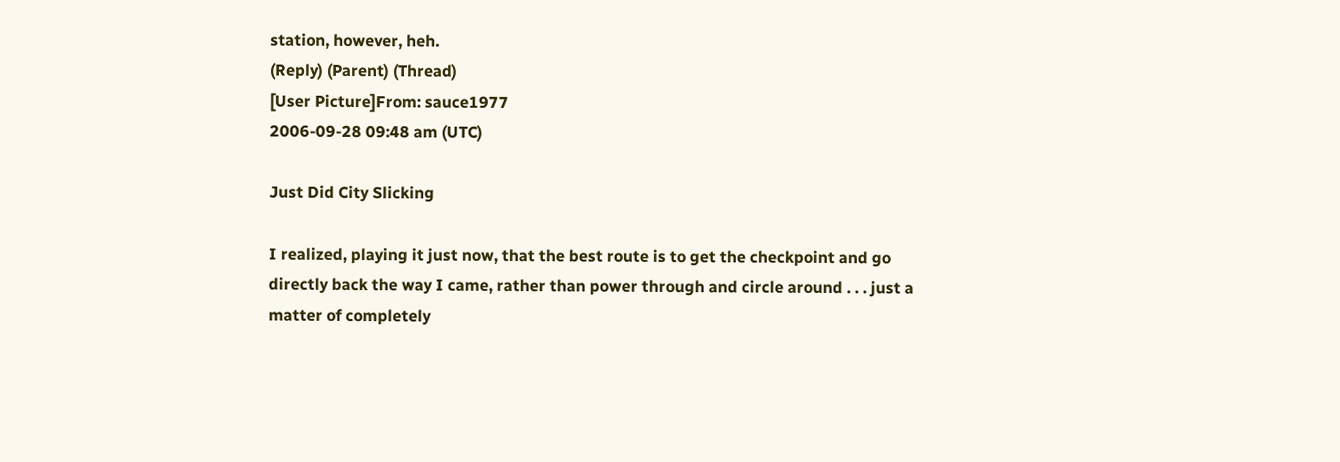station, however, heh.
(Reply) (Parent) (Thread)
[User Picture]From: sauce1977
2006-09-28 09:48 am (UTC)

Just Did City Slicking

I realized, playing it just now, that the best route is to get the checkpoint and go directly back the way I came, rather than power through and circle around . . . just a matter of completely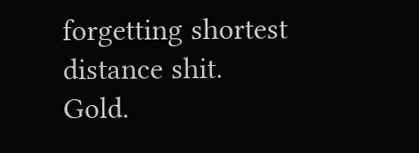forgetting shortest distance shit. Gold.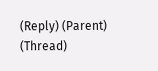(Reply) (Parent) (Thread)